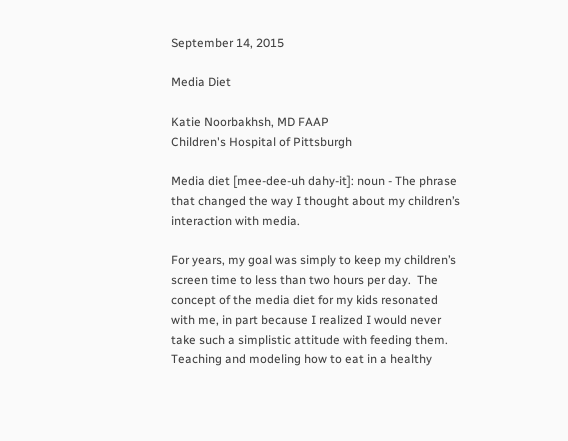September 14, 2015

Media Diet

Katie Noorbakhsh, MD FAAP
Children's Hospital of Pittsburgh

Media diet [mee-dee-uh dahy-it]: noun - The phrase that changed the way I thought about my children’s interaction with media.

For years, my goal was simply to keep my children’s screen time to less than two hours per day.  The concept of the media diet for my kids resonated with me, in part because I realized I would never take such a simplistic attitude with feeding them. Teaching and modeling how to eat in a healthy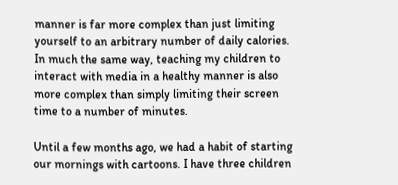manner is far more complex than just limiting yourself to an arbitrary number of daily calories. In much the same way, teaching my children to interact with media in a healthy manner is also more complex than simply limiting their screen time to a number of minutes.

Until a few months ago, we had a habit of starting our mornings with cartoons. I have three children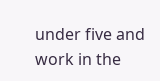under five and work in the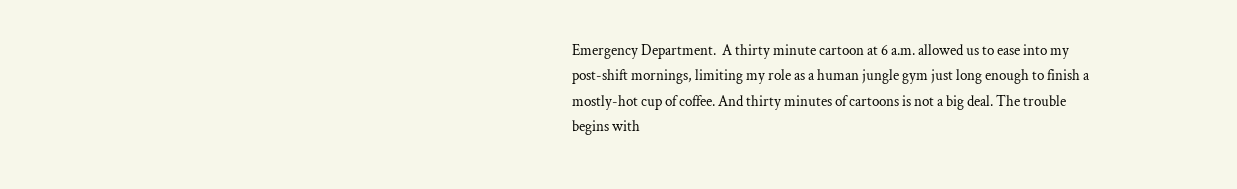Emergency Department.  A thirty minute cartoon at 6 a.m. allowed us to ease into my post-shift mornings, limiting my role as a human jungle gym just long enough to finish a mostly-hot cup of coffee. And thirty minutes of cartoons is not a big deal. The trouble begins with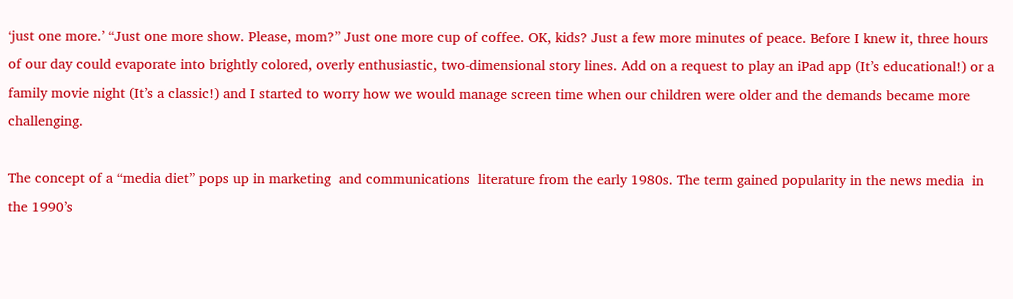‘just one more.’ “Just one more show. Please, mom?” Just one more cup of coffee. OK, kids? Just a few more minutes of peace. Before I knew it, three hours of our day could evaporate into brightly colored, overly enthusiastic, two-dimensional story lines. Add on a request to play an iPad app (It’s educational!) or a family movie night (It’s a classic!) and I started to worry how we would manage screen time when our children were older and the demands became more challenging.

The concept of a “media diet” pops up in marketing  and communications  literature from the early 1980s. The term gained popularity in the news media  in the 1990’s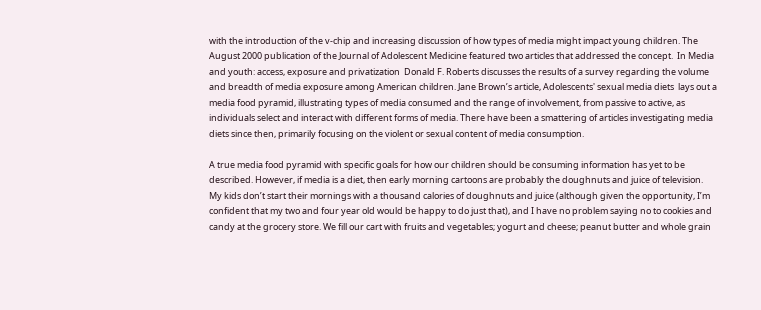with the introduction of the v-chip and increasing discussion of how types of media might impact young children. The August 2000 publication of the Journal of Adolescent Medicine featured two articles that addressed the concept.  In Media and youth: access, exposure and privatization  Donald F. Roberts discusses the results of a survey regarding the volume and breadth of media exposure among American children. Jane Brown’s article, Adolescents' sexual media diets  lays out a media food pyramid, illustrating types of media consumed and the range of involvement, from passive to active, as individuals select and interact with different forms of media. There have been a smattering of articles investigating media diets since then, primarily focusing on the violent or sexual content of media consumption.

A true media food pyramid with specific goals for how our children should be consuming information has yet to be described. However, if media is a diet, then early morning cartoons are probably the doughnuts and juice of television. My kids don’t start their mornings with a thousand calories of doughnuts and juice (although given the opportunity, I’m confident that my two and four year old would be happy to do just that), and I have no problem saying no to cookies and candy at the grocery store. We fill our cart with fruits and vegetables; yogurt and cheese; peanut butter and whole grain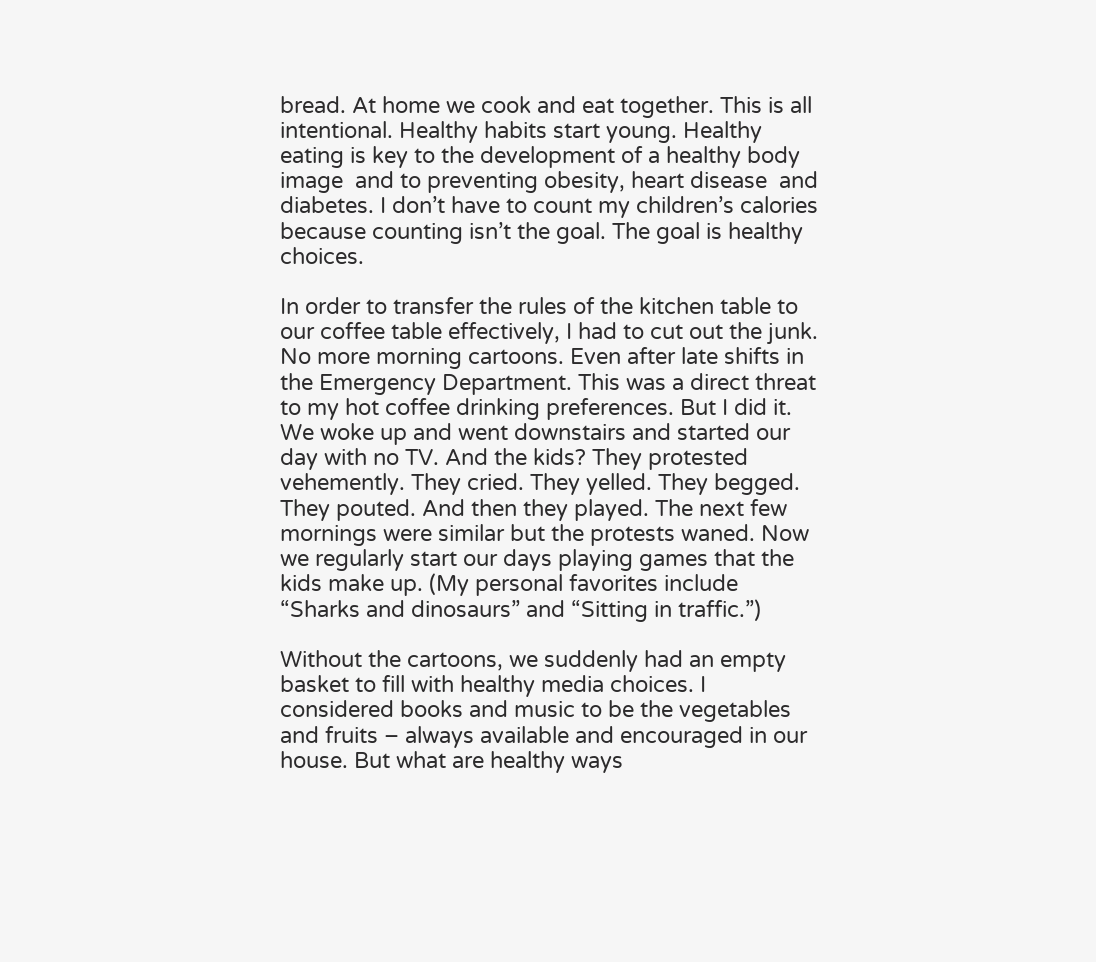bread. At home we cook and eat together. This is all intentional. Healthy habits start young. Healthy eating is key to the development of a healthy body image  and to preventing obesity, heart disease  and diabetes. I don’t have to count my children’s calories because counting isn’t the goal. The goal is healthy choices.

In order to transfer the rules of the kitchen table to our coffee table effectively, I had to cut out the junk. No more morning cartoons. Even after late shifts in the Emergency Department. This was a direct threat to my hot coffee drinking preferences. But I did it. We woke up and went downstairs and started our day with no TV. And the kids? They protested vehemently. They cried. They yelled. They begged. They pouted. And then they played. The next few mornings were similar but the protests waned. Now we regularly start our days playing games that the kids make up. (My personal favorites include “Sharks and dinosaurs” and “Sitting in traffic.”)

Without the cartoons, we suddenly had an empty basket to fill with healthy media choices. I considered books and music to be the vegetables and fruits – always available and encouraged in our house. But what are healthy ways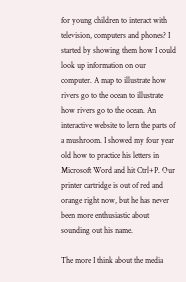for young children to interact with television, computers and phones? I started by showing them how I could look up information on our computer. A map to illustrate how rivers go to the ocean to illustrate how rivers go to the ocean. An interactive website to lern the parts of a mushroom. I showed my four year old how to practice his letters in Microsoft Word and hit Ctrl+P. Our printer cartridge is out of red and orange right now, but he has never been more enthusiastic about sounding out his name.

The more I think about the media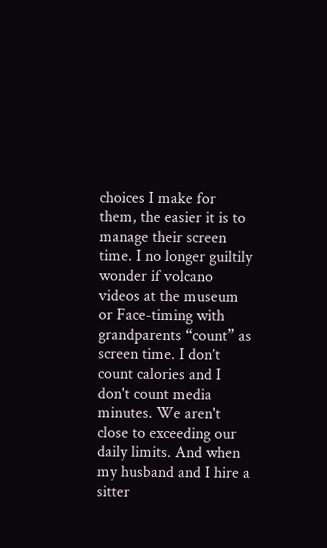choices I make for them, the easier it is to manage their screen time. I no longer guiltily wonder if volcano videos at the museum or Face-timing with grandparents “count” as screen time. I don’t count calories and I don't count media minutes. We aren't close to exceeding our daily limits. And when my husband and I hire a sitter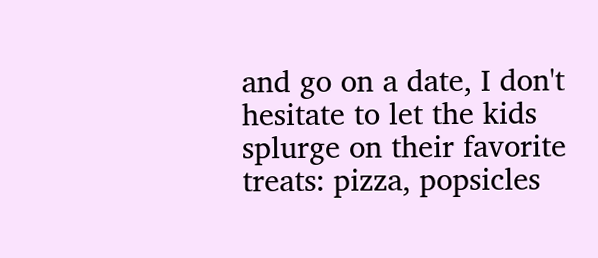and go on a date, I don't hesitate to let the kids splurge on their favorite treats: pizza, popsicles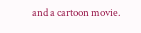and a cartoon movie.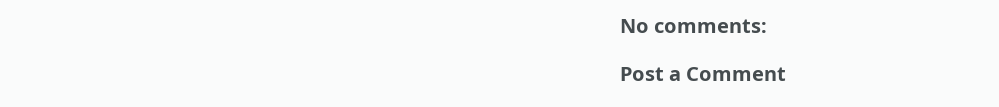No comments:

Post a Comment